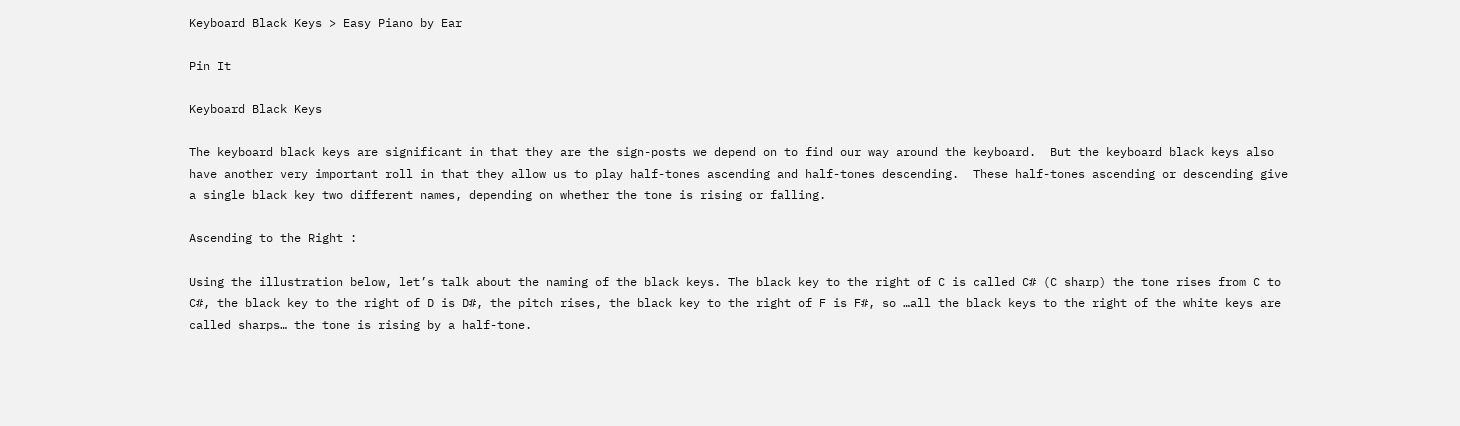Keyboard Black Keys > Easy Piano by Ear

Pin It

Keyboard Black Keys

The keyboard black keys are significant in that they are the sign-posts we depend on to find our way around the keyboard.  But the keyboard black keys also have another very important roll in that they allow us to play half-tones ascending and half-tones descending.  These half-tones ascending or descending give a single black key two different names, depending on whether the tone is rising or falling.

Ascending to the Right :

Using the illustration below, let’s talk about the naming of the black keys. The black key to the right of C is called C# (C sharp) the tone rises from C to C#, the black key to the right of D is D#, the pitch rises, the black key to the right of F is F#, so …all the black keys to the right of the white keys are called sharps… the tone is rising by a half-tone.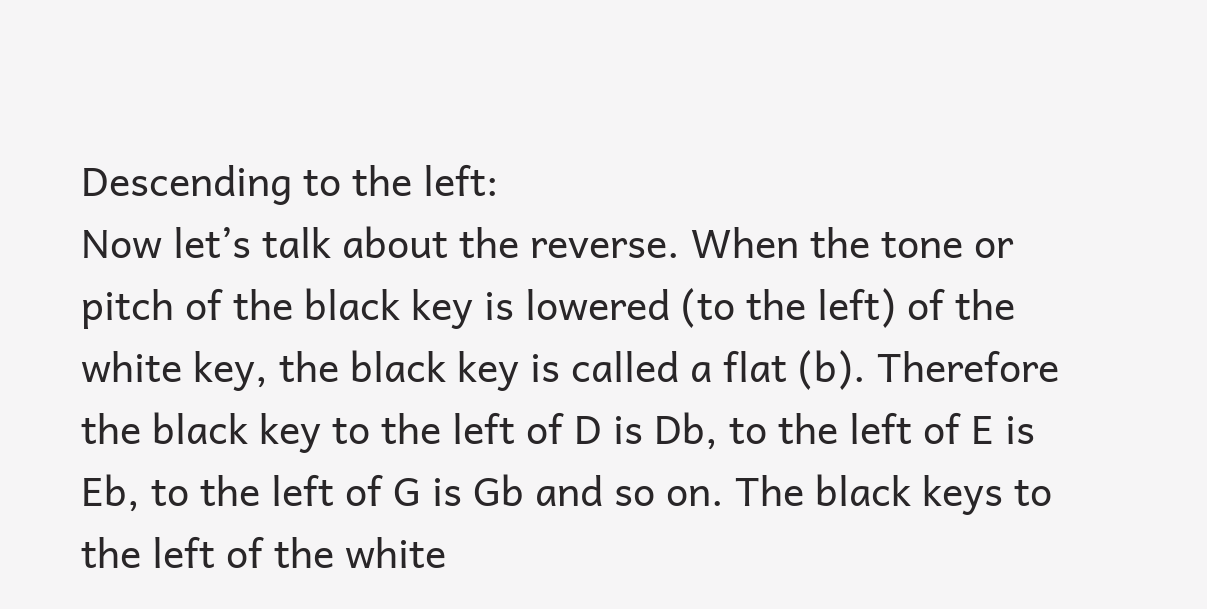Descending to the left:
Now let’s talk about the reverse. When the tone or pitch of the black key is lowered (to the left) of the white key, the black key is called a flat (b). Therefore the black key to the left of D is Db, to the left of E is Eb, to the left of G is Gb and so on. The black keys to the left of the white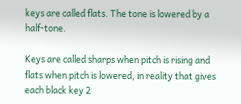keys are called flats. The tone is lowered by a half-tone.

Keys are called sharps when pitch is rising and flats when pitch is lowered, in reality that gives each black key 2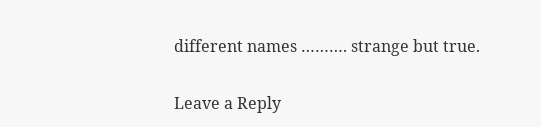different names ………. strange but true.


Leave a Reply